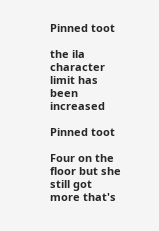Pinned toot

the ila character limit has been increased

Pinned toot

Four on the floor but she still got more that's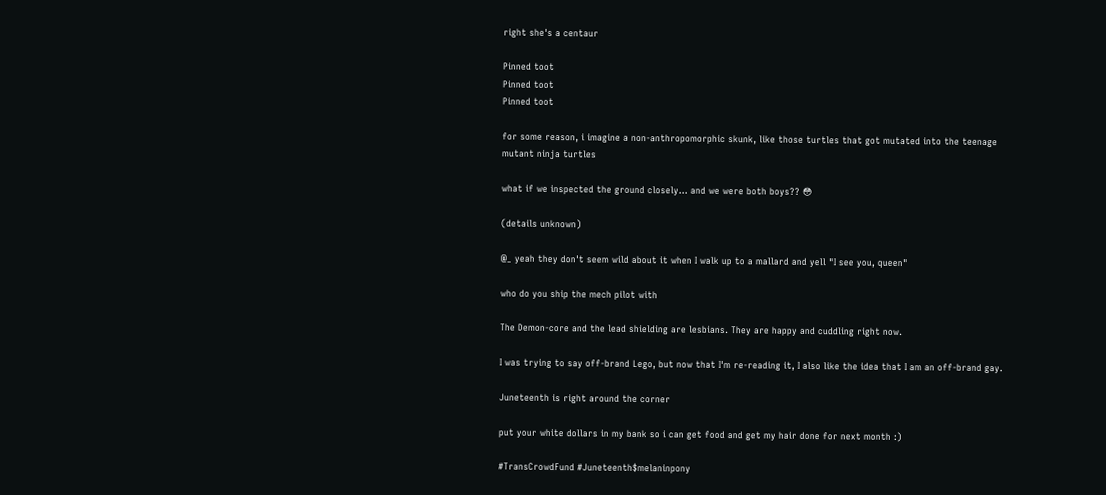right she's a centaur

Pinned toot
Pinned toot
Pinned toot

for some reason, i imagine a non-anthropomorphic skunk, like those turtles that got mutated into the teenage mutant ninja turtles

what if we inspected the ground closely… and we were both boys?? 😳

(details unknown)

@_ yeah they don't seem wild about it when I walk up to a mallard and yell "I see you, queen"

who do you ship the mech pilot with

The Demon-core and the lead shielding are lesbians. They are happy and cuddling right now.

I was trying to say off-brand Lego, but now that I'm re-reading it, I also like the idea that I am an off-brand gay.

Juneteenth is right around the corner

put your white dollars in my bank so i can get food and get my hair done for next month :)

#TransCrowdFund #Juneteenth$melaninpony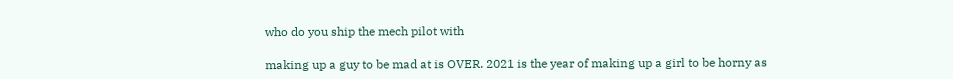who do you ship the mech pilot with

making up a guy to be mad at is OVER. 2021 is the year of making up a girl to be horny as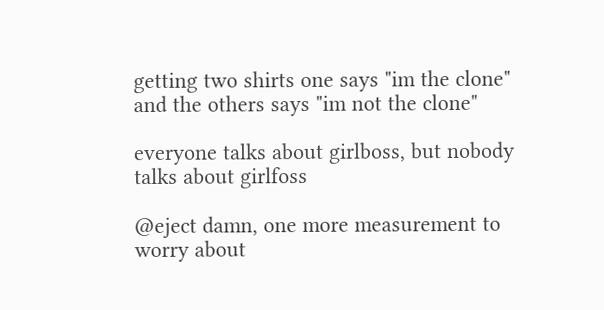getting two shirts one says "im the clone" and the others says "im not the clone"

everyone talks about girlboss, but nobody talks about girlfoss

@eject damn, one more measurement to worry about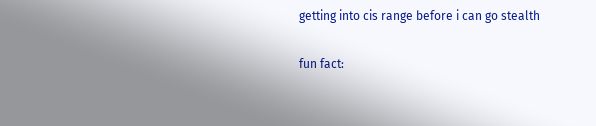getting into cis range before i can go stealth

fun fact: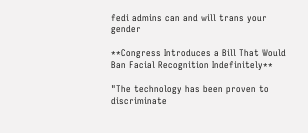fedi admins can and will trans your gender

**Congress Introduces a Bill That Would Ban Facial Recognition Indefinitely**

"The technology has been proven to discriminate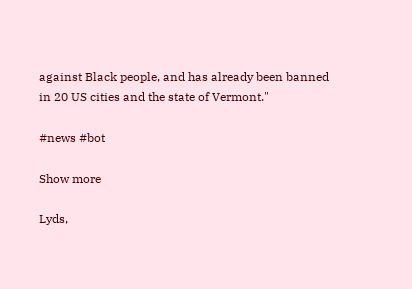against Black people, and has already been banned in 20 US cities and the state of Vermont."

#news #bot

Show more

Lyds,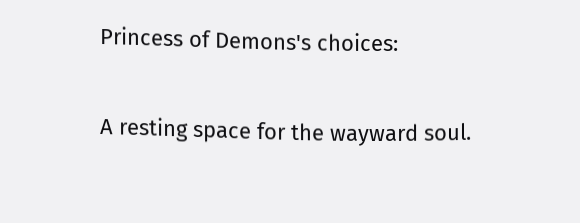Princess of Demons's choices:

A resting space for the wayward soul.